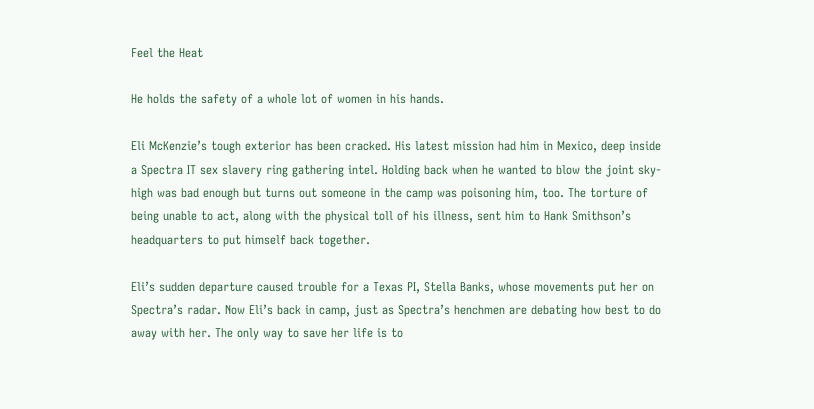Feel the Heat

He holds the safety of a whole lot of women in his hands.

Eli McKenzie’s tough exterior has been cracked. His latest mission had him in Mexico, deep inside a Spectra IT sex slavery ring gathering intel. Holding back when he wanted to blow the joint sky-high was bad enough but turns out someone in the camp was poisoning him, too. The torture of being unable to act, along with the physical toll of his illness, sent him to Hank Smithson’s headquarters to put himself back together.

Eli’s sudden departure caused trouble for a Texas PI, Stella Banks, whose movements put her on Spectra’s radar. Now Eli’s back in camp, just as Spectra’s henchmen are debating how best to do away with her. The only way to save her life is to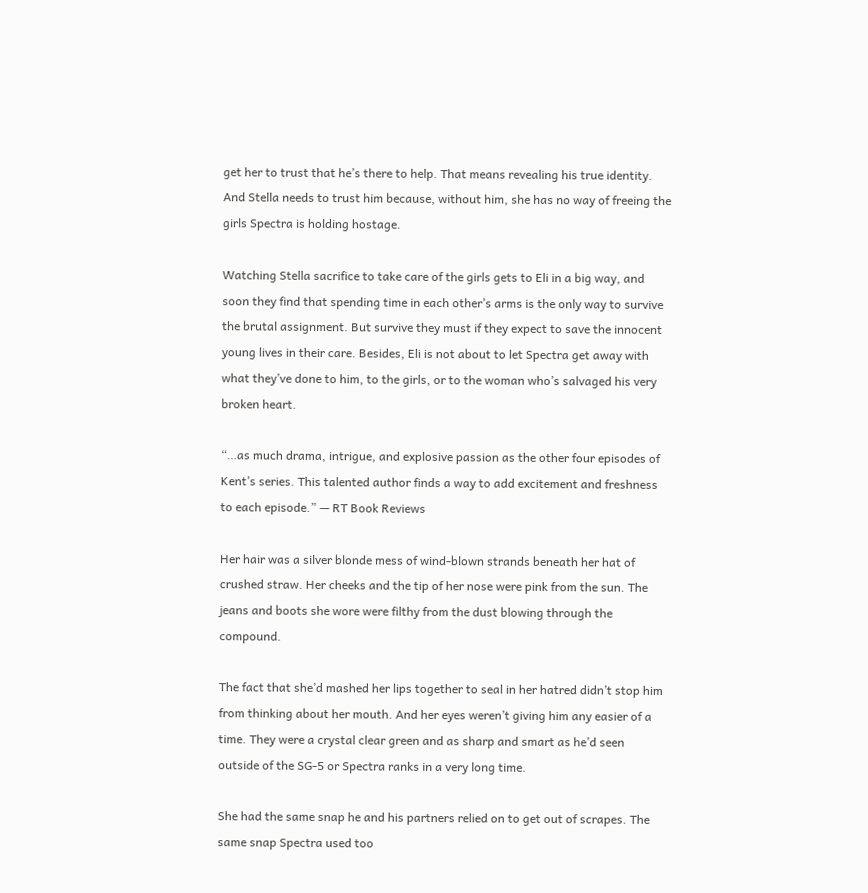get her to trust that he’s there to help. That means revealing his true identity. And Stella needs to trust him because, without him, she has no way of freeing the girls Spectra is holding hostage.

Watching Stella sacrifice to take care of the girls gets to Eli in a big way, and soon they find that spending time in each other’s arms is the only way to survive the brutal assignment. But survive they must if they expect to save the innocent young lives in their care. Besides, Eli is not about to let Spectra get away with what they’ve done to him, to the girls, or to the woman who’s salvaged his very broken heart.

“…as much drama, intrigue, and explosive passion as the other four episodes of Kent’s series. This talented author finds a way to add excitement and freshness to each episode.” — RT Book Reviews

Her hair was a silver blonde mess of wind-blown strands beneath her hat of crushed straw. Her cheeks and the tip of her nose were pink from the sun. The jeans and boots she wore were filthy from the dust blowing through the compound.

The fact that she’d mashed her lips together to seal in her hatred didn’t stop him from thinking about her mouth. And her eyes weren’t giving him any easier of a time. They were a crystal clear green and as sharp and smart as he’d seen outside of the SG-5 or Spectra ranks in a very long time.

She had the same snap he and his partners relied on to get out of scrapes. The same snap Spectra used too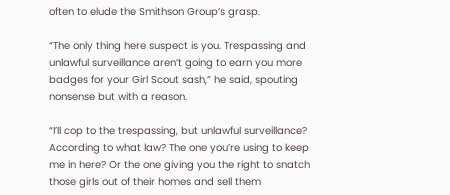often to elude the Smithson Group’s grasp.

“The only thing here suspect is you. Trespassing and unlawful surveillance aren’t going to earn you more badges for your Girl Scout sash,” he said, spouting nonsense but with a reason.

“I’ll cop to the trespassing, but unlawful surveillance? According to what law? The one you’re using to keep me in here? Or the one giving you the right to snatch those girls out of their homes and sell them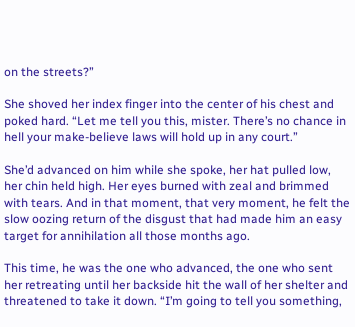on the streets?”

She shoved her index finger into the center of his chest and poked hard. “Let me tell you this, mister. There’s no chance in hell your make-believe laws will hold up in any court.”

She’d advanced on him while she spoke, her hat pulled low, her chin held high. Her eyes burned with zeal and brimmed with tears. And in that moment, that very moment, he felt the slow oozing return of the disgust that had made him an easy target for annihilation all those months ago.

This time, he was the one who advanced, the one who sent her retreating until her backside hit the wall of her shelter and threatened to take it down. “I’m going to tell you something,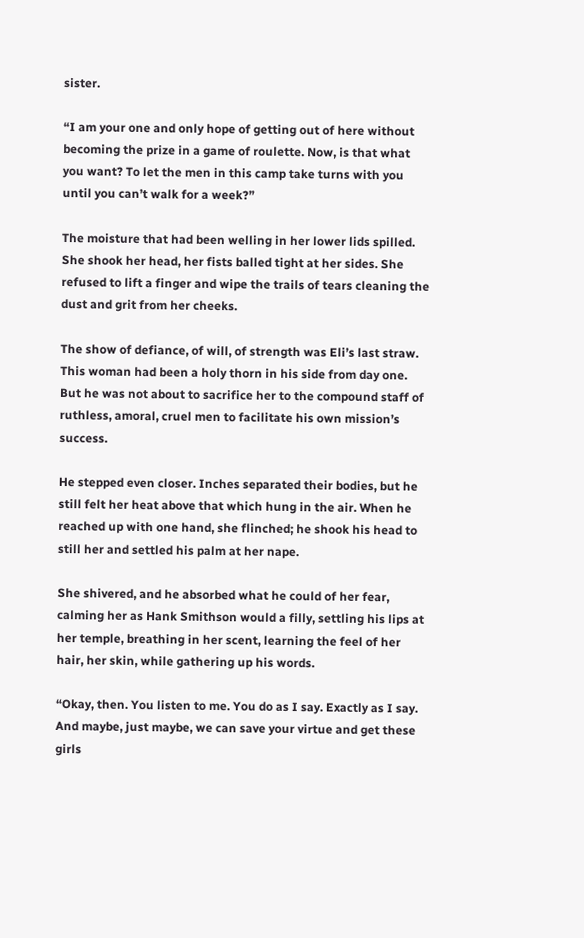sister.

“I am your one and only hope of getting out of here without becoming the prize in a game of roulette. Now, is that what you want? To let the men in this camp take turns with you until you can’t walk for a week?”

The moisture that had been welling in her lower lids spilled. She shook her head, her fists balled tight at her sides. She refused to lift a finger and wipe the trails of tears cleaning the dust and grit from her cheeks.

The show of defiance, of will, of strength was Eli’s last straw. This woman had been a holy thorn in his side from day one. But he was not about to sacrifice her to the compound staff of ruthless, amoral, cruel men to facilitate his own mission’s success.

He stepped even closer. Inches separated their bodies, but he still felt her heat above that which hung in the air. When he reached up with one hand, she flinched; he shook his head to still her and settled his palm at her nape.

She shivered, and he absorbed what he could of her fear, calming her as Hank Smithson would a filly, settling his lips at her temple, breathing in her scent, learning the feel of her hair, her skin, while gathering up his words.

“Okay, then. You listen to me. You do as I say. Exactly as I say. And maybe, just maybe, we can save your virtue and get these girls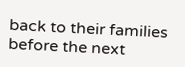back to their families before the next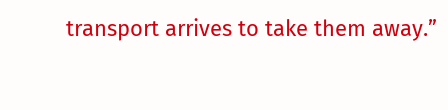transport arrives to take them away.”